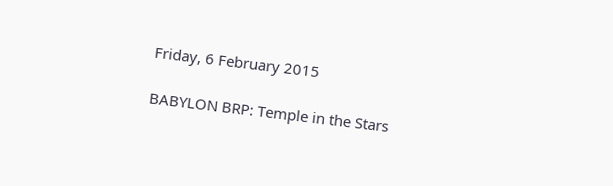Friday, 6 February 2015

BABYLON BRP: Temple in the Stars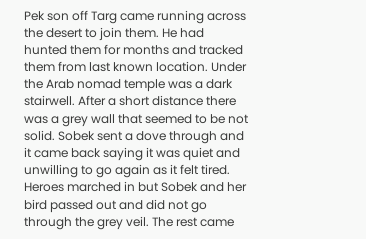Pek son off Targ came running across the desert to join them. He had hunted them for months and tracked them from last known location. Under the Arab nomad temple was a dark stairwell. After a short distance there was a grey wall that seemed to be not solid. Sobek sent a dove through and it came back saying it was quiet and unwilling to go again as it felt tired. Heroes marched in but Sobek and her bird passed out and did not go through the grey veil. The rest came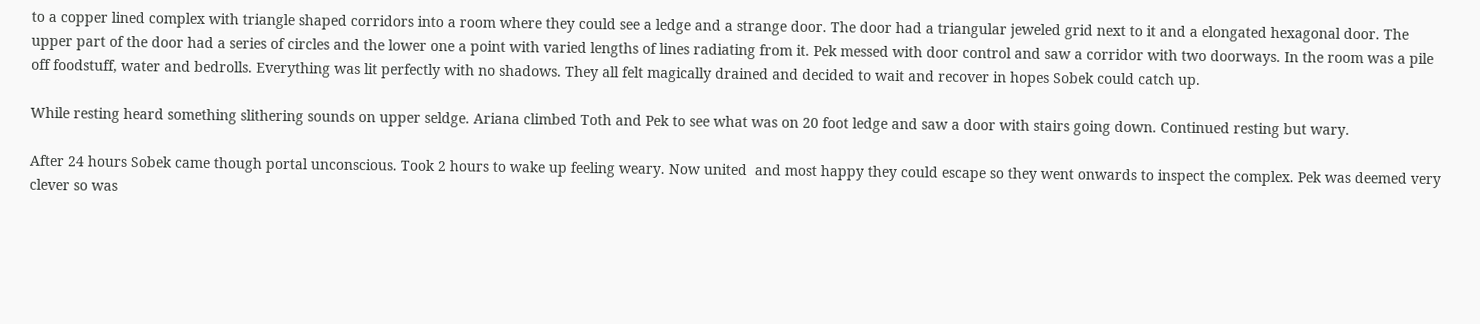to a copper lined complex with triangle shaped corridors into a room where they could see a ledge and a strange door. The door had a triangular jeweled grid next to it and a elongated hexagonal door. The upper part of the door had a series of circles and the lower one a point with varied lengths of lines radiating from it. Pek messed with door control and saw a corridor with two doorways. In the room was a pile off foodstuff, water and bedrolls. Everything was lit perfectly with no shadows. They all felt magically drained and decided to wait and recover in hopes Sobek could catch up.

While resting heard something slithering sounds on upper seldge. Ariana climbed Toth and Pek to see what was on 20 foot ledge and saw a door with stairs going down. Continued resting but wary.

After 24 hours Sobek came though portal unconscious. Took 2 hours to wake up feeling weary. Now united  and most happy they could escape so they went onwards to inspect the complex. Pek was deemed very clever so was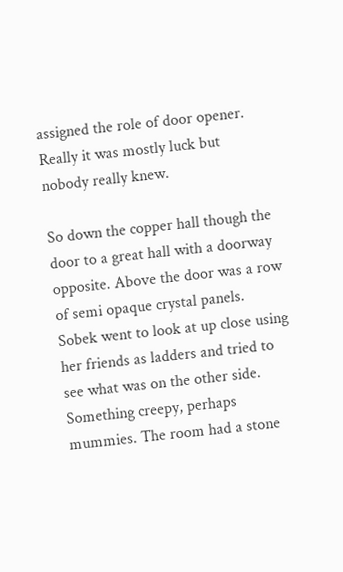assigned the role of door opener. Really it was mostly luck but nobody really knew.

So down the copper hall though the door to a great hall with a doorway opposite. Above the door was a row of semi opaque crystal panels. Sobek went to look at up close using her friends as ladders and tried to see what was on the other side. Something creepy, perhaps mummies. The room had a stone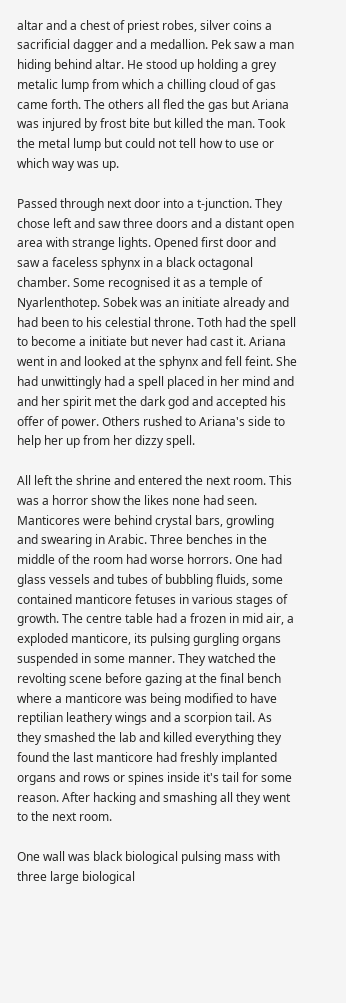altar and a chest of priest robes, silver coins a sacrificial dagger and a medallion. Pek saw a man hiding behind altar. He stood up holding a grey metalic lump from which a chilling cloud of gas came forth. The others all fled the gas but Ariana was injured by frost bite but killed the man. Took the metal lump but could not tell how to use or which way was up.

Passed through next door into a t-junction. They chose left and saw three doors and a distant open area with strange lights. Opened first door and saw a faceless sphynx in a black octagonal chamber. Some recognised it as a temple of Nyarlenthotep. Sobek was an initiate already and had been to his celestial throne. Toth had the spell to become a initiate but never had cast it. Ariana went in and looked at the sphynx and fell feint. She had unwittingly had a spell placed in her mind and and her spirit met the dark god and accepted his offer of power. Others rushed to Ariana's side to help her up from her dizzy spell.

All left the shrine and entered the next room. This was a horror show the likes none had seen. Manticores were behind crystal bars, growling and swearing in Arabic. Three benches in the middle of the room had worse horrors. One had glass vessels and tubes of bubbling fluids, some contained manticore fetuses in various stages of growth. The centre table had a frozen in mid air, a exploded manticore, its pulsing gurgling organs suspended in some manner. They watched the revolting scene before gazing at the final bench where a manticore was being modified to have reptilian leathery wings and a scorpion tail. As they smashed the lab and killed everything they found the last manticore had freshly implanted organs and rows or spines inside it's tail for some reason. After hacking and smashing all they went to the next room.

One wall was black biological pulsing mass with three large biological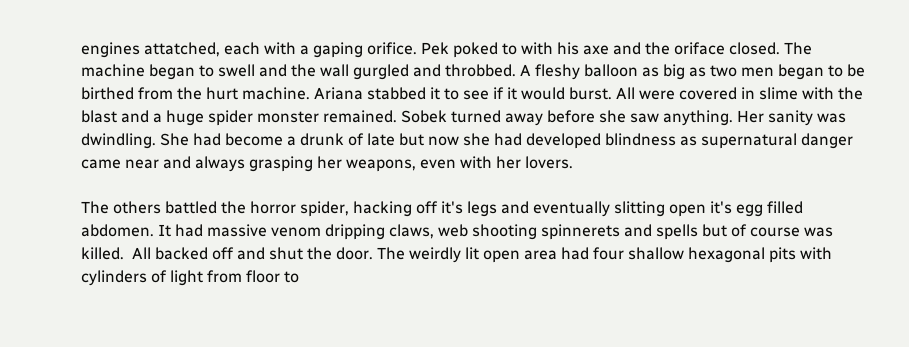engines attatched, each with a gaping orifice. Pek poked to with his axe and the oriface closed. The machine began to swell and the wall gurgled and throbbed. A fleshy balloon as big as two men began to be birthed from the hurt machine. Ariana stabbed it to see if it would burst. All were covered in slime with the blast and a huge spider monster remained. Sobek turned away before she saw anything. Her sanity was dwindling. She had become a drunk of late but now she had developed blindness as supernatural danger came near and always grasping her weapons, even with her lovers.

The others battled the horror spider, hacking off it's legs and eventually slitting open it's egg filled abdomen. It had massive venom dripping claws, web shooting spinnerets and spells but of course was killed.  All backed off and shut the door. The weirdly lit open area had four shallow hexagonal pits with cylinders of light from floor to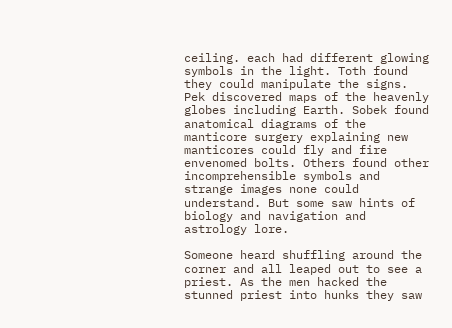ceiling. each had different glowing symbols in the light. Toth found they could manipulate the signs. Pek discovered maps of the heavenly globes including Earth. Sobek found anatomical diagrams of the manticore surgery explaining new manticores could fly and fire  envenomed bolts. Others found other incomprehensible symbols and strange images none could understand. But some saw hints of biology and navigation and astrology lore.

Someone heard shuffling around the corner and all leaped out to see a priest. As the men hacked the stunned priest into hunks they saw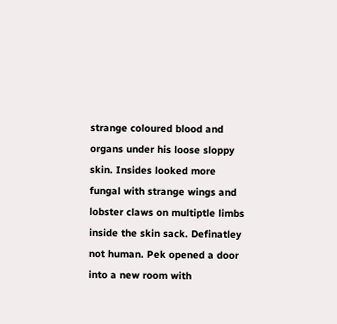strange coloured blood and organs under his loose sloppy skin. Insides looked more fungal with strange wings and lobster claws on multiptle limbs inside the skin sack. Definatley not human. Pek opened a door into a new room with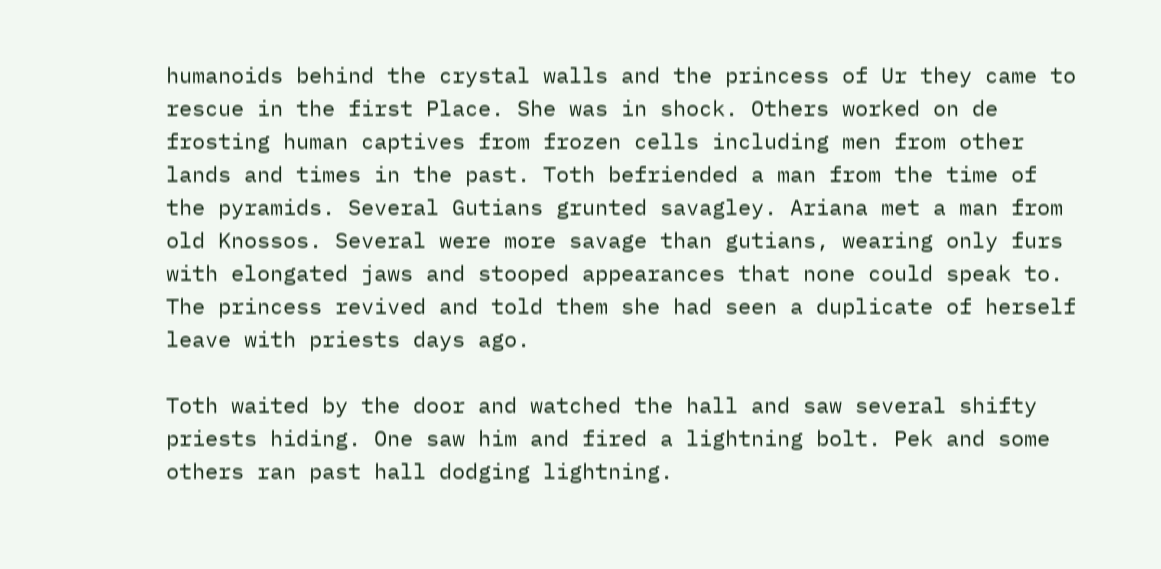humanoids behind the crystal walls and the princess of Ur they came to rescue in the first Place. She was in shock. Others worked on de frosting human captives from frozen cells including men from other lands and times in the past. Toth befriended a man from the time of the pyramids. Several Gutians grunted savagley. Ariana met a man from old Knossos. Several were more savage than gutians, wearing only furs with elongated jaws and stooped appearances that none could speak to. The princess revived and told them she had seen a duplicate of herself leave with priests days ago.

Toth waited by the door and watched the hall and saw several shifty priests hiding. One saw him and fired a lightning bolt. Pek and some others ran past hall dodging lightning.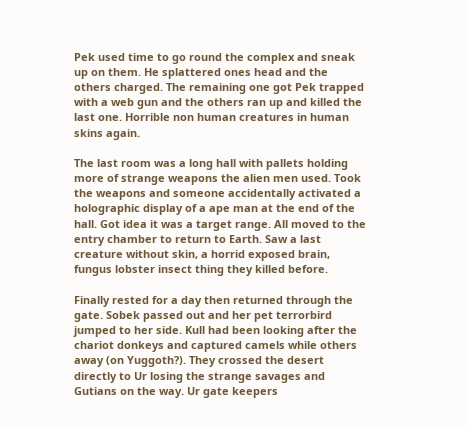Pek used time to go round the complex and sneak up on them. He splattered ones head and the others charged. The remaining one got Pek trapped with a web gun and the others ran up and killed the last one. Horrible non human creatures in human skins again.

The last room was a long hall with pallets holding more of strange weapons the alien men used. Took the weapons and someone accidentally activated a holographic display of a ape man at the end of the hall. Got idea it was a target range. All moved to the entry chamber to return to Earth. Saw a last creature without skin, a horrid exposed brain, fungus lobster insect thing they killed before.

Finally rested for a day then returned through the gate. Sobek passed out and her pet terrorbird jumped to her side. Kull had been looking after the chariot donkeys and captured camels while others away (on Yuggoth?). They crossed the desert directly to Ur losing the strange savages and Gutians on the way. Ur gate keepers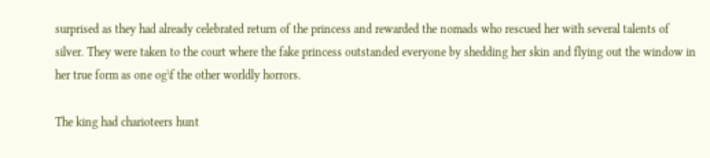surprised as they had already celebrated return of the princess and rewarded the nomads who rescued her with several talents of silver. They were taken to the court where the fake princess outstanded everyone by shedding her skin and flying out the window in her true form as one og\f the other worldly horrors.

The king had charioteers hunt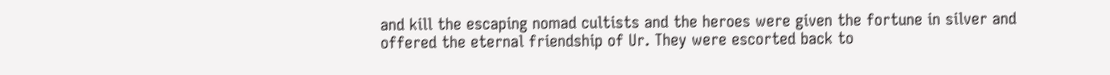and kill the escaping nomad cultists and the heroes were given the fortune in silver and offered the eternal friendship of Ur. They were escorted back to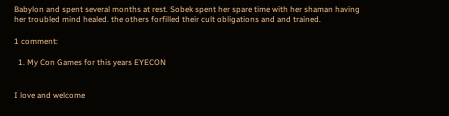Babylon and spent several months at rest. Sobek spent her spare time with her shaman having her troubled mind healed. the others forfilled their cult obligations and and trained.

1 comment:

  1. My Con Games for this years EYECON


I love and welcome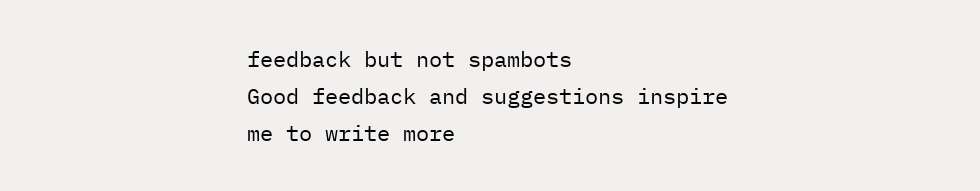feedback but not spambots
Good feedback and suggestions inspire me to write more